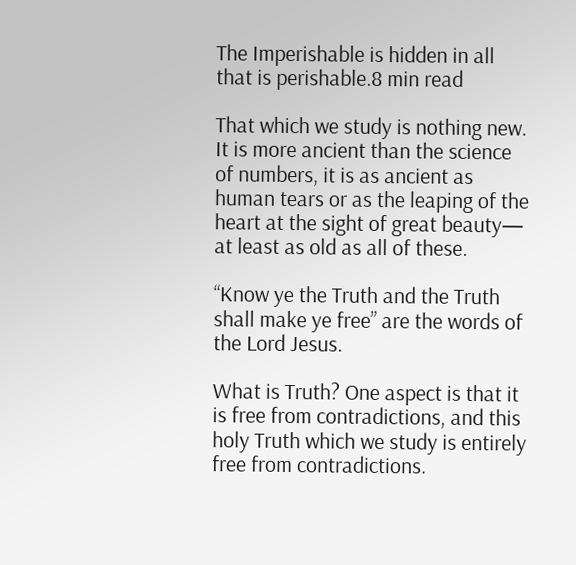The Imperishable is hidden in all that is perishable.8 min read

That which we study is nothing new. It is more ancient than the science of numbers, it is as ancient as human tears or as the leaping of the heart at the sight of great beauty— at least as old as all of these.

“Know ye the Truth and the Truth shall make ye free” are the words of the Lord Jesus.

What is Truth? One aspect is that it is free from contradictions, and this holy Truth which we study is entirely free from contradictions.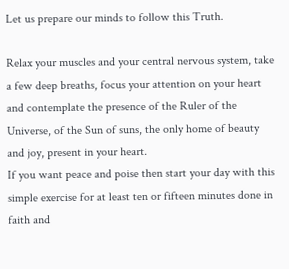Let us prepare our minds to follow this Truth.

Relax your muscles and your central nervous system, take a few deep breaths, focus your attention on your heart and contemplate the presence of the Ruler of the Universe, of the Sun of suns, the only home of beauty and joy, present in your heart.
If you want peace and poise then start your day with this simple exercise for at least ten or fifteen minutes done in faith and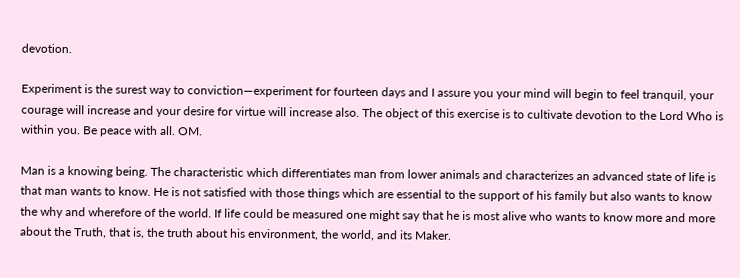devotion.

Experiment is the surest way to conviction—experiment for fourteen days and I assure you your mind will begin to feel tranquil, your courage will increase and your desire for virtue will increase also. The object of this exercise is to cultivate devotion to the Lord Who is within you. Be peace with all. OM.

Man is a knowing being. The characteristic which differentiates man from lower animals and characterizes an advanced state of life is that man wants to know. He is not satisfied with those things which are essential to the support of his family but also wants to know the why and wherefore of the world. If life could be measured one might say that he is most alive who wants to know more and more about the Truth, that is, the truth about his environment, the world, and its Maker.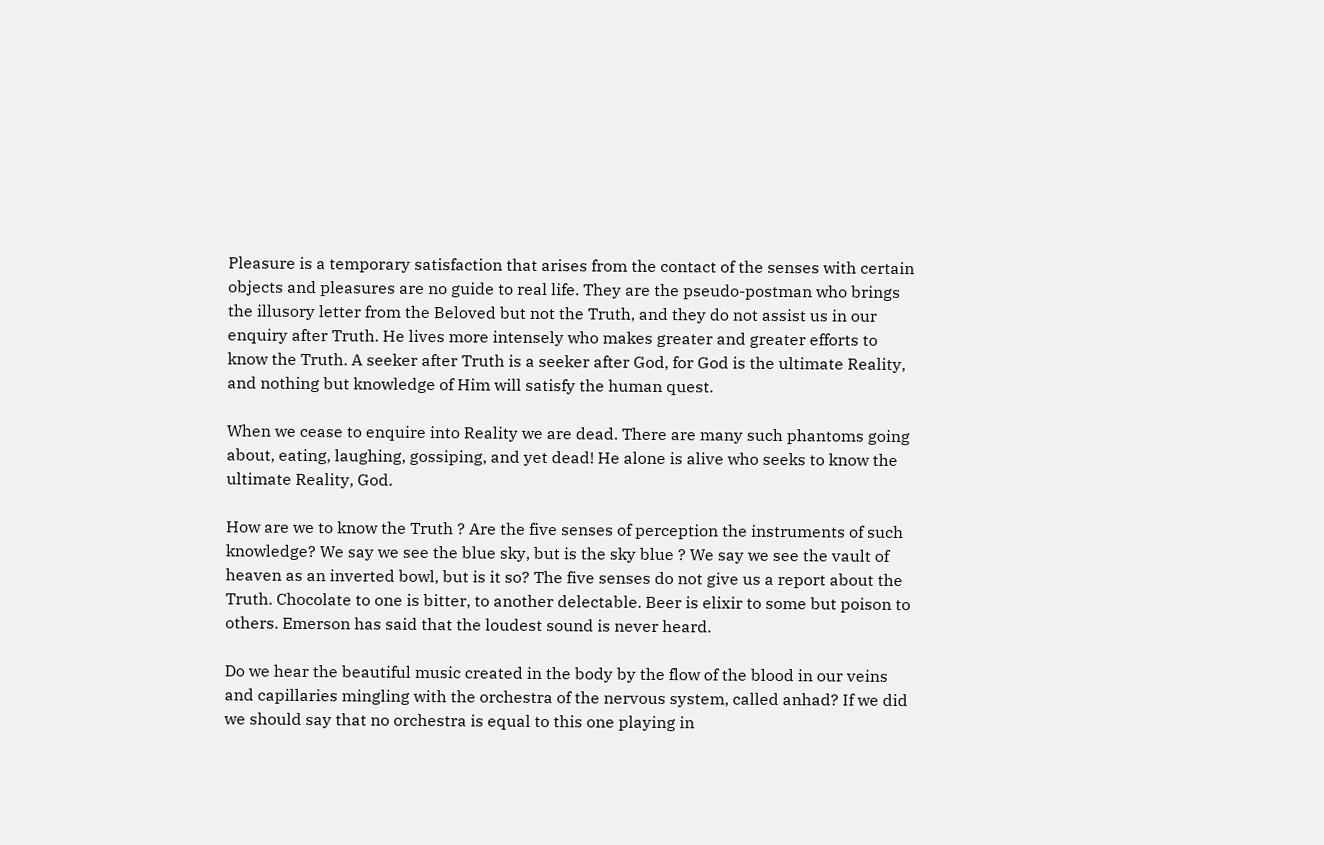Pleasure is a temporary satisfaction that arises from the contact of the senses with certain objects and pleasures are no guide to real life. They are the pseudo-postman who brings the illusory letter from the Beloved but not the Truth, and they do not assist us in our enquiry after Truth. He lives more intensely who makes greater and greater efforts to know the Truth. A seeker after Truth is a seeker after God, for God is the ultimate Reality, and nothing but knowledge of Him will satisfy the human quest.

When we cease to enquire into Reality we are dead. There are many such phantoms going about, eating, laughing, gossiping, and yet dead! He alone is alive who seeks to know the ultimate Reality, God.

How are we to know the Truth ? Are the five senses of perception the instruments of such knowledge? We say we see the blue sky, but is the sky blue ? We say we see the vault of heaven as an inverted bowl, but is it so? The five senses do not give us a report about the Truth. Chocolate to one is bitter, to another delectable. Beer is elixir to some but poison to others. Emerson has said that the loudest sound is never heard.

Do we hear the beautiful music created in the body by the flow of the blood in our veins and capillaries mingling with the orchestra of the nervous system, called anhad? If we did we should say that no orchestra is equal to this one playing in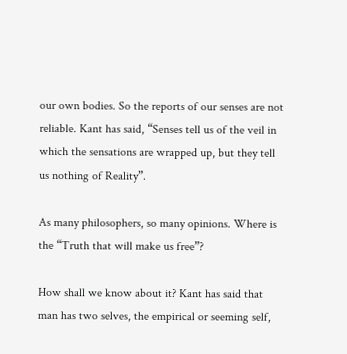our own bodies. So the reports of our senses are not reliable. Kant has said, “Senses tell us of the veil in which the sensations are wrapped up, but they tell us nothing of Reality”.

As many philosophers, so many opinions. Where is the “Truth that will make us free”?

How shall we know about it? Kant has said that man has two selves, the empirical or seeming self,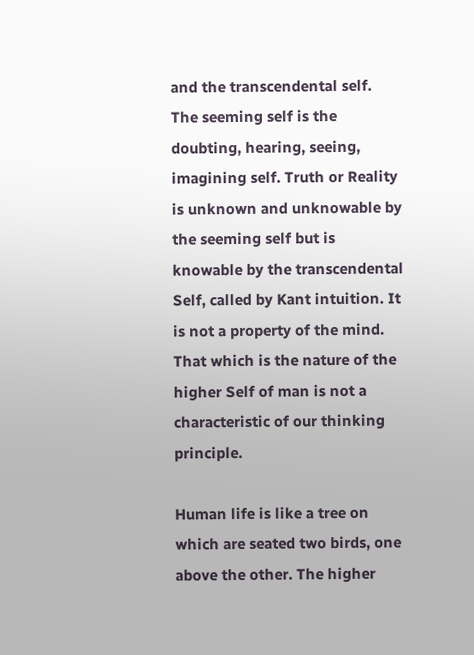and the transcendental self. The seeming self is the doubting, hearing, seeing, imagining self. Truth or Reality is unknown and unknowable by the seeming self but is knowable by the transcendental Self, called by Kant intuition. It is not a property of the mind. That which is the nature of the higher Self of man is not a characteristic of our thinking principle.

Human life is like a tree on which are seated two birds, one above the other. The higher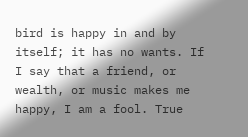bird is happy in and by itself; it has no wants. If I say that a friend, or wealth, or music makes me happy, I am a fool. True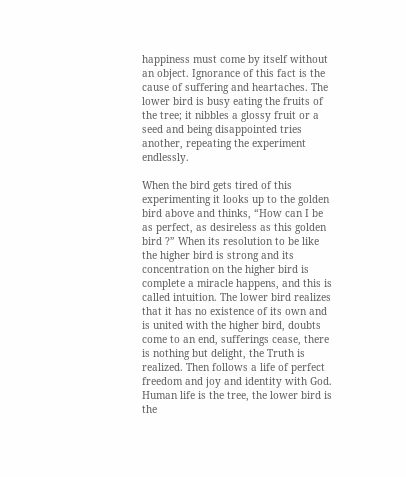happiness must come by itself without an object. Ignorance of this fact is the cause of suffering and heartaches. The lower bird is busy eating the fruits of the tree; it nibbles a glossy fruit or a seed and being disappointed tries another, repeating the experiment endlessly.

When the bird gets tired of this experimenting it looks up to the golden bird above and thinks, “How can I be as perfect, as desireless as this golden bird ?” When its resolution to be like the higher bird is strong and its concentration on the higher bird is complete a miracle happens, and this is called intuition. The lower bird realizes that it has no existence of its own and is united with the higher bird, doubts come to an end, sufferings cease, there is nothing but delight, the Truth is realized. Then follows a life of perfect freedom and joy and identity with God. Human life is the tree, the lower bird is the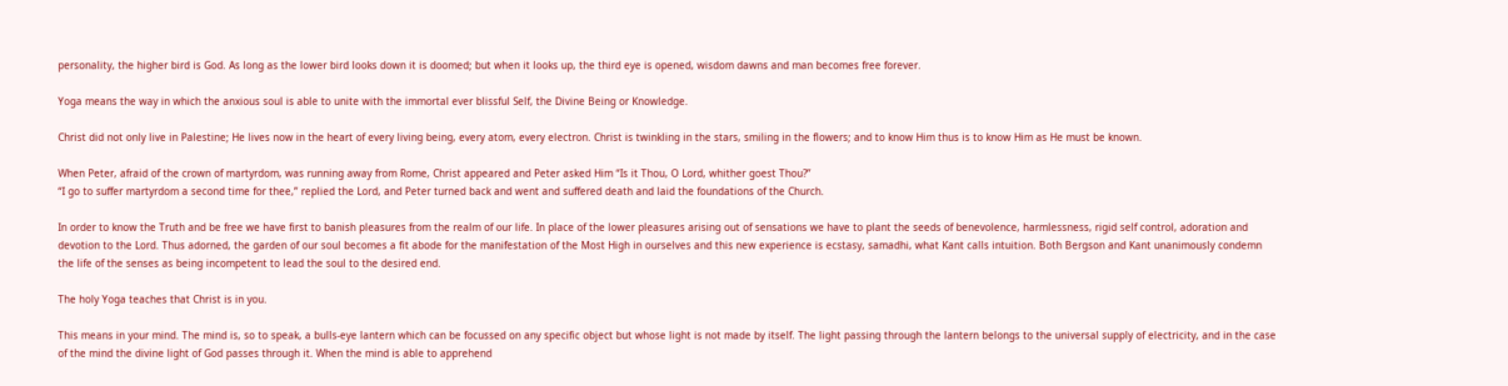personality, the higher bird is God. As long as the lower bird looks down it is doomed; but when it looks up, the third eye is opened, wisdom dawns and man becomes free forever.

Yoga means the way in which the anxious soul is able to unite with the immortal ever blissful Self, the Divine Being or Knowledge.

Christ did not only live in Palestine; He lives now in the heart of every living being, every atom, every electron. Christ is twinkling in the stars, smiling in the flowers; and to know Him thus is to know Him as He must be known.

When Peter, afraid of the crown of martyrdom, was running away from Rome, Christ appeared and Peter asked Him “Is it Thou, O Lord, whither goest Thou?”
“I go to suffer martyrdom a second time for thee,” replied the Lord, and Peter turned back and went and suffered death and laid the foundations of the Church.

In order to know the Truth and be free we have first to banish pleasures from the realm of our life. In place of the lower pleasures arising out of sensations we have to plant the seeds of benevolence, harmlessness, rigid self control, adoration and devotion to the Lord. Thus adorned, the garden of our soul becomes a fit abode for the manifestation of the Most High in ourselves and this new experience is ecstasy, samadhi, what Kant calls intuition. Both Bergson and Kant unanimously condemn the life of the senses as being incompetent to lead the soul to the desired end.

The holy Yoga teaches that Christ is in you.

This means in your mind. The mind is, so to speak, a bulls-eye lantern which can be focussed on any specific object but whose light is not made by itself. The light passing through the lantern belongs to the universal supply of electricity, and in the case of the mind the divine light of God passes through it. When the mind is able to apprehend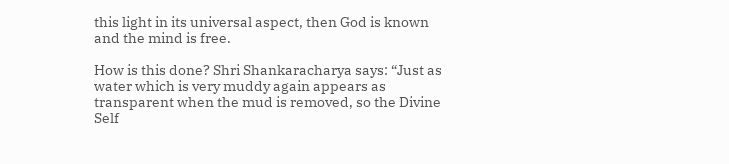this light in its universal aspect, then God is known and the mind is free.

How is this done? Shri Shankaracharya says: “Just as water which is very muddy again appears as transparent when the mud is removed, so the Divine Self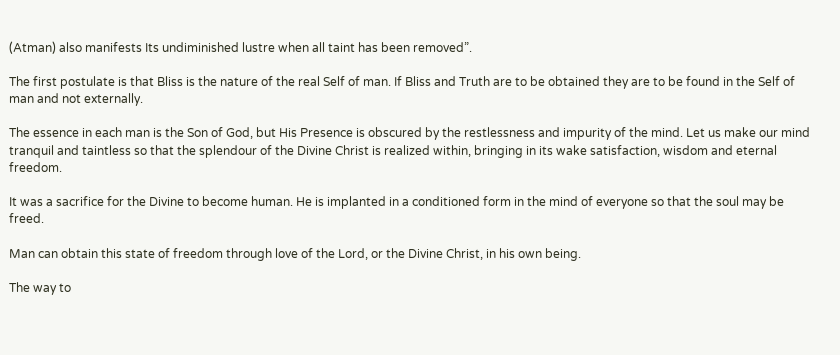(Atman) also manifests Its undiminished lustre when all taint has been removed”.

The first postulate is that Bliss is the nature of the real Self of man. If Bliss and Truth are to be obtained they are to be found in the Self of man and not externally.

The essence in each man is the Son of God, but His Presence is obscured by the restlessness and impurity of the mind. Let us make our mind tranquil and taintless so that the splendour of the Divine Christ is realized within, bringing in its wake satisfaction, wisdom and eternal freedom.

It was a sacrifice for the Divine to become human. He is implanted in a conditioned form in the mind of everyone so that the soul may be freed.

Man can obtain this state of freedom through love of the Lord, or the Divine Christ, in his own being.

The way to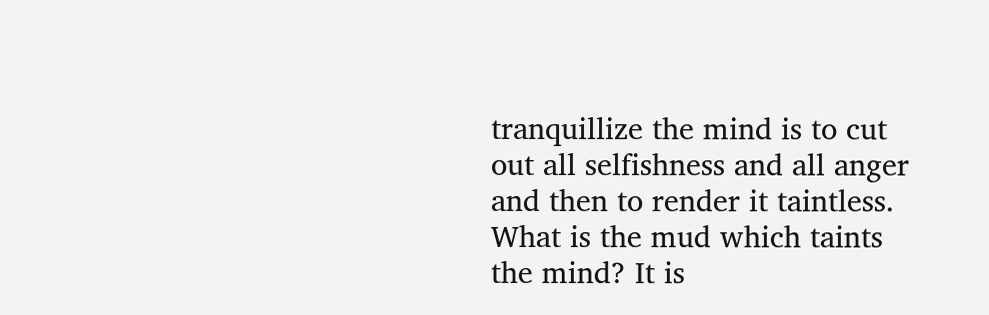tranquillize the mind is to cut out all selfishness and all anger and then to render it taintless. What is the mud which taints the mind? It is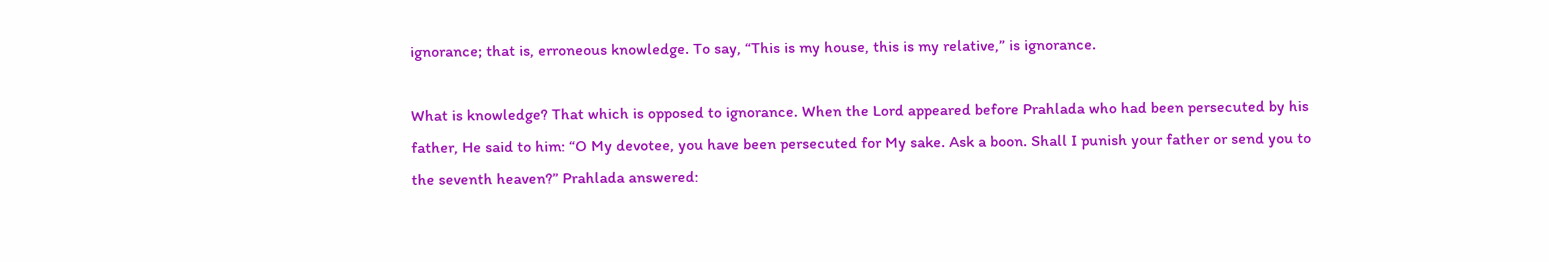ignorance; that is, erroneous knowledge. To say, “This is my house, this is my relative,” is ignorance.

What is knowledge? That which is opposed to ignorance. When the Lord appeared before Prahlada who had been persecuted by his father, He said to him: “O My devotee, you have been persecuted for My sake. Ask a boon. Shall I punish your father or send you to the seventh heaven?” Prahlada answered: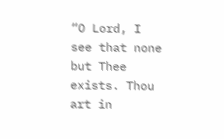“O Lord, I see that none but Thee exists. Thou art in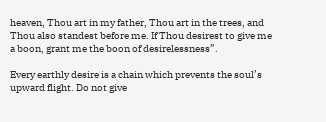heaven, Thou art in my father, Thou art in the trees, and Thou also standest before me. If Thou desirest to give me a boon, grant me the boon of desirelessness”.

Every earthly desire is a chain which prevents the soul’s upward flight. Do not give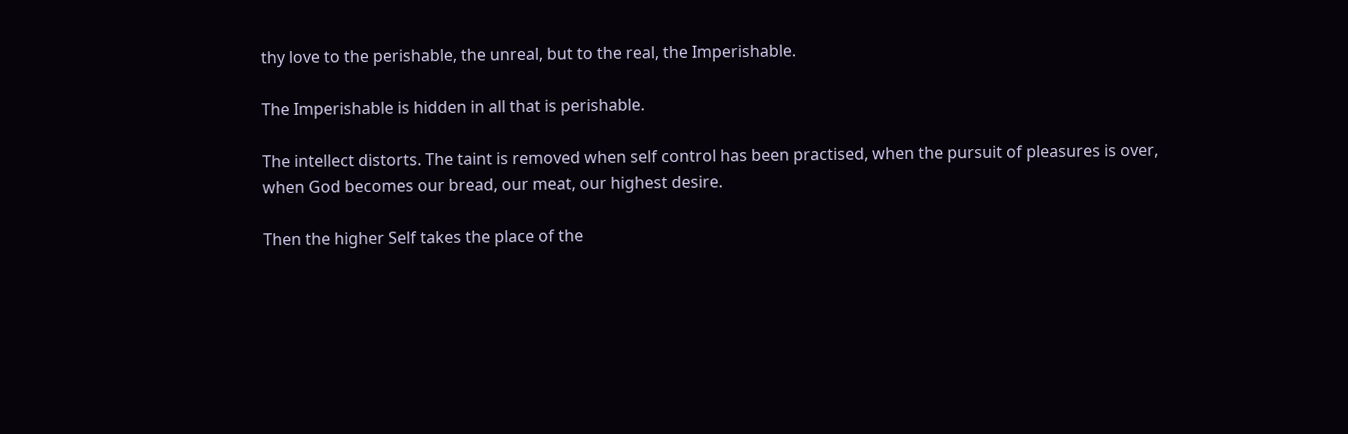thy love to the perishable, the unreal, but to the real, the Imperishable.

The Imperishable is hidden in all that is perishable.

The intellect distorts. The taint is removed when self control has been practised, when the pursuit of pleasures is over, when God becomes our bread, our meat, our highest desire.

Then the higher Self takes the place of the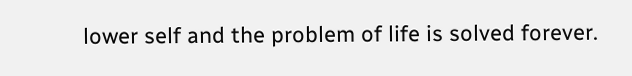lower self and the problem of life is solved forever.